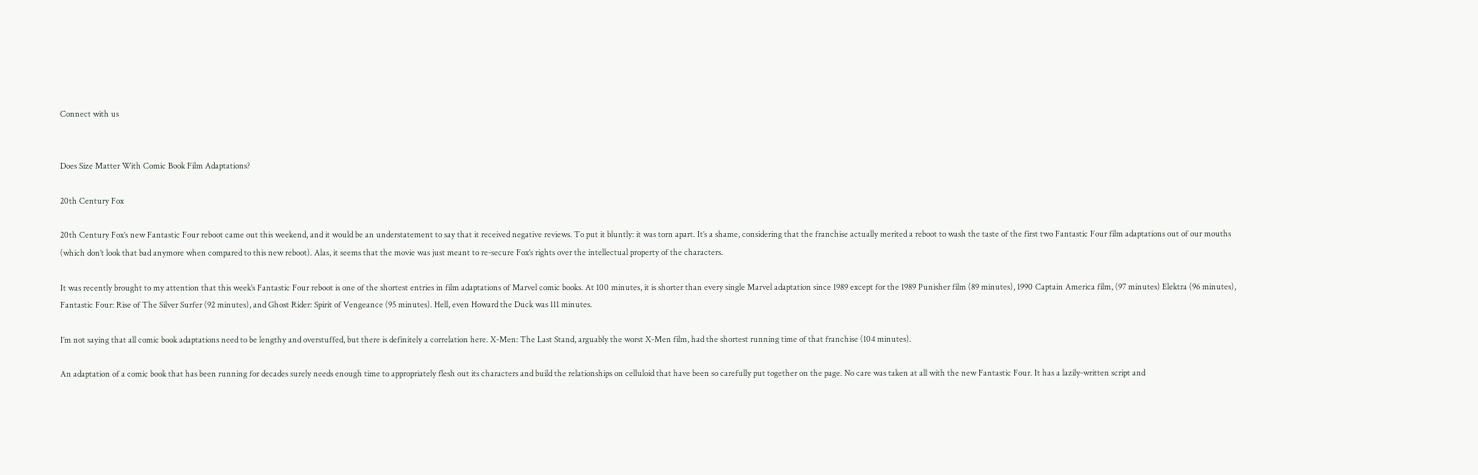Connect with us


Does Size Matter With Comic Book Film Adaptations?

20th Century Fox

20th Century Fox’s new Fantastic Four reboot came out this weekend, and it would be an understatement to say that it received negative reviews. To put it bluntly: it was torn apart. It’s a shame, considering that the franchise actually merited a reboot to wash the taste of the first two Fantastic Four film adaptations out of our mouths (which don’t look that bad anymore when compared to this new reboot). Alas, it seems that the movie was just meant to re-secure Fox’s rights over the intellectual property of the characters.

It was recently brought to my attention that this week’s Fantastic Four reboot is one of the shortest entries in film adaptations of Marvel comic books. At 100 minutes, it is shorter than every single Marvel adaptation since 1989 except for the 1989 Punisher film (89 minutes), 1990 Captain America film, (97 minutes) Elektra (96 minutes), Fantastic Four: Rise of The Silver Surfer (92 minutes), and Ghost Rider: Spirit of Vengeance (95 minutes). Hell, even Howard the Duck was 111 minutes.

I’m not saying that all comic book adaptations need to be lengthy and overstuffed, but there is definitely a correlation here. X-Men: The Last Stand, arguably the worst X-Men film, had the shortest running time of that franchise (104 minutes).

An adaptation of a comic book that has been running for decades surely needs enough time to appropriately flesh out its characters and build the relationships on celluloid that have been so carefully put together on the page. No care was taken at all with the new Fantastic Four. It has a lazily-written script and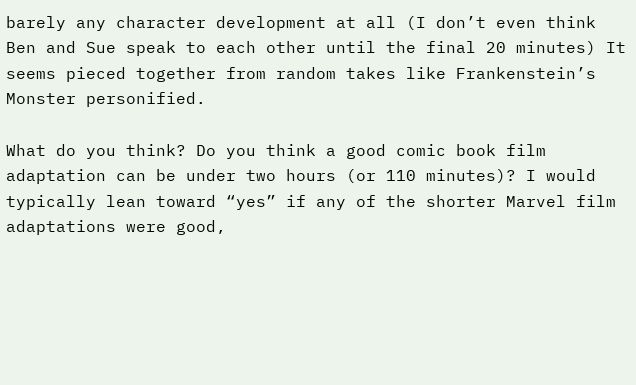barely any character development at all (I don’t even think Ben and Sue speak to each other until the final 20 minutes) It seems pieced together from random takes like Frankenstein’s Monster personified.

What do you think? Do you think a good comic book film adaptation can be under two hours (or 110 minutes)? I would typically lean toward “yes” if any of the shorter Marvel film adaptations were good,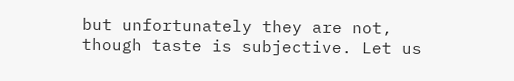but unfortunately they are not, though taste is subjective. Let us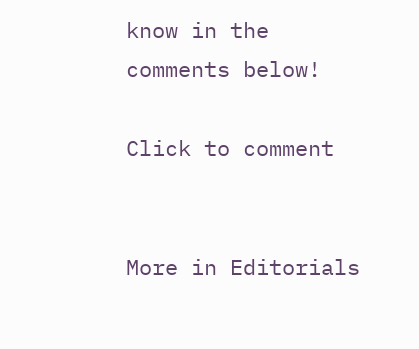know in the comments below!

Click to comment


More in Editorials